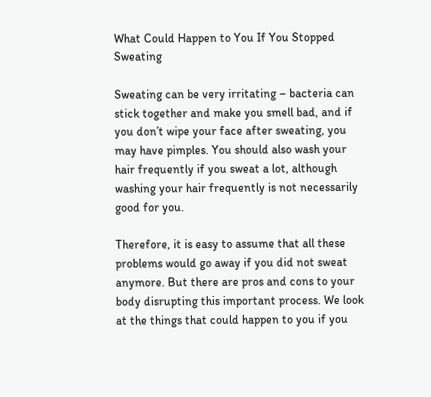What Could Happen to You If You Stopped Sweating

Sweating can be very irritating – bacteria can stick together and make you smell bad, and if you don’t wipe your face after sweating, you may have pimples. You should also wash your hair frequently if you sweat a lot, although washing your hair frequently is not necessarily good for you.

Therefore, it is easy to assume that all these problems would go away if you did not sweat anymore. But there are pros and cons to your body disrupting this important process. We look at the things that could happen to you if you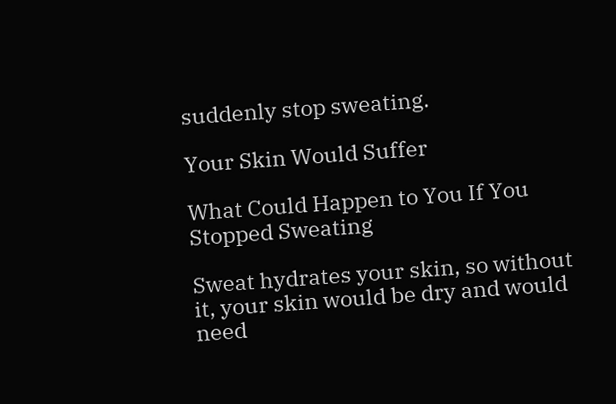suddenly stop sweating.

Your Skin Would Suffer

What Could Happen to You If You Stopped Sweating

Sweat hydrates your skin, so without it, your skin would be dry and would need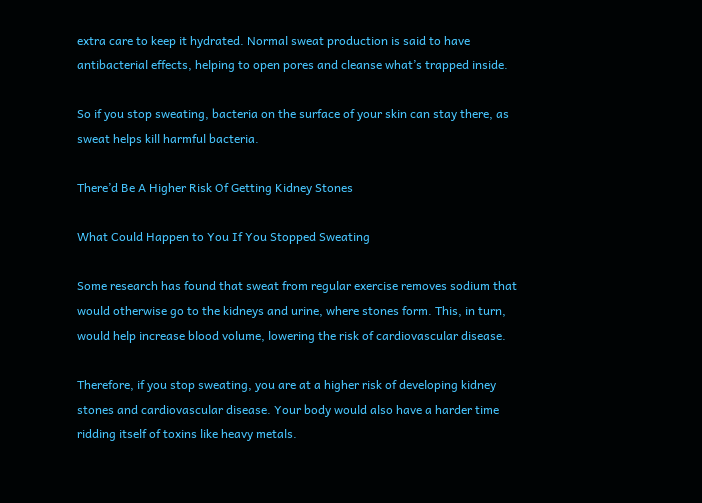extra care to keep it hydrated. Normal sweat production is said to have antibacterial effects, helping to open pores and cleanse what’s trapped inside.

So if you stop sweating, bacteria on the surface of your skin can stay there, as sweat helps kill harmful bacteria.

There’d Be A Higher Risk Of Getting Kidney Stones

What Could Happen to You If You Stopped Sweating

Some research has found that sweat from regular exercise removes sodium that would otherwise go to the kidneys and urine, where stones form. This, in turn, would help increase blood volume, lowering the risk of cardiovascular disease.

Therefore, if you stop sweating, you are at a higher risk of developing kidney stones and cardiovascular disease. Your body would also have a harder time ridding itself of toxins like heavy metals.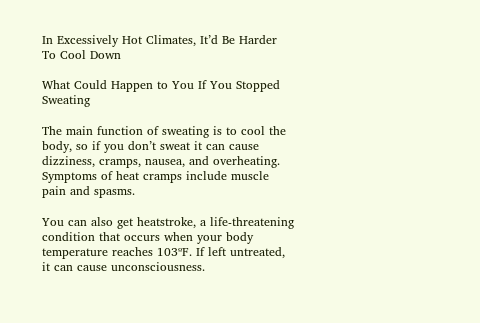In Excessively Hot Climates, It’d Be Harder To Cool Down

What Could Happen to You If You Stopped Sweating

The main function of sweating is to cool the body, so if you don’t sweat it can cause dizziness, cramps, nausea, and overheating. Symptoms of heat cramps include muscle pain and spasms.

You can also get heatstroke, a life-threatening condition that occurs when your body temperature reaches 103ºF. If left untreated, it can cause unconsciousness.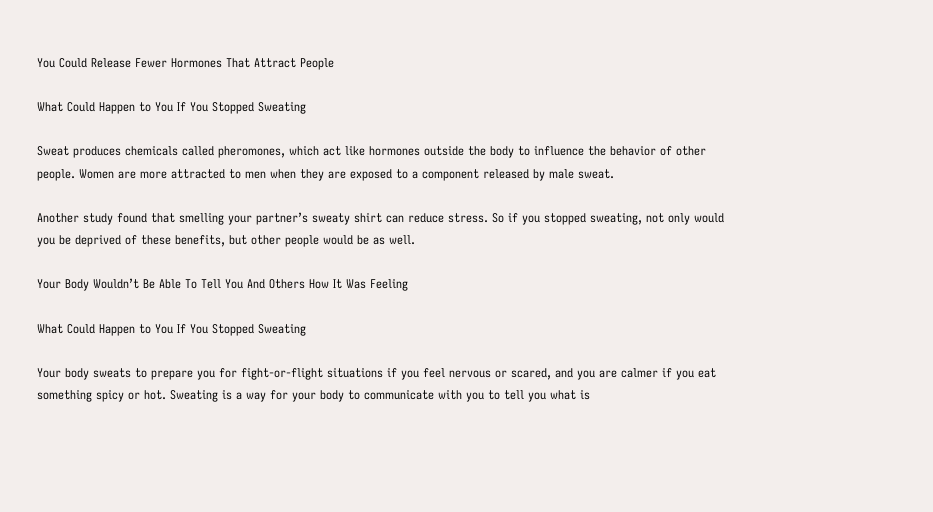You Could Release Fewer Hormones That Attract People

What Could Happen to You If You Stopped Sweating

Sweat produces chemicals called pheromones, which act like hormones outside the body to influence the behavior of other people. Women are more attracted to men when they are exposed to a component released by male sweat.

Another study found that smelling your partner’s sweaty shirt can reduce stress. So if you stopped sweating, not only would you be deprived of these benefits, but other people would be as well.

Your Body Wouldn’t Be Able To Tell You And Others How It Was Feeling

What Could Happen to You If You Stopped Sweating

Your body sweats to prepare you for fight-or-flight situations if you feel nervous or scared, and you are calmer if you eat something spicy or hot. Sweating is a way for your body to communicate with you to tell you what is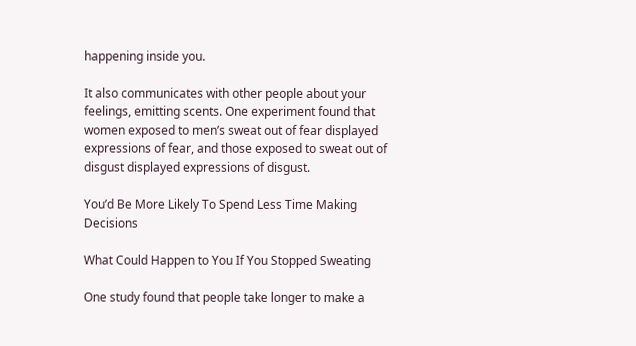happening inside you.

It also communicates with other people about your feelings, emitting scents. One experiment found that women exposed to men’s sweat out of fear displayed expressions of fear, and those exposed to sweat out of disgust displayed expressions of disgust.

You’d Be More Likely To Spend Less Time Making Decisions

What Could Happen to You If You Stopped Sweating

One study found that people take longer to make a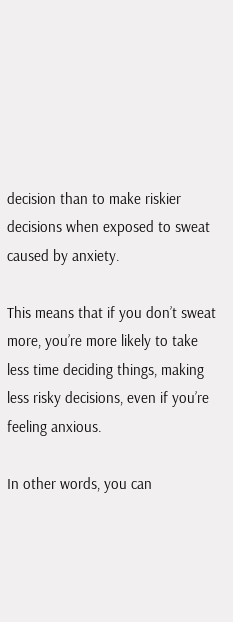decision than to make riskier decisions when exposed to sweat caused by anxiety.

This means that if you don’t sweat more, you’re more likely to take less time deciding things, making less risky decisions, even if you’re feeling anxious.

In other words, you can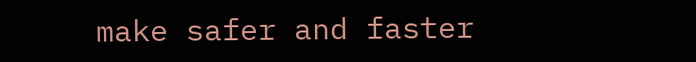make safer and faster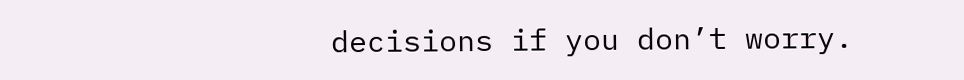decisions if you don’t worry.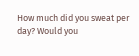How much did you sweat per day? Would you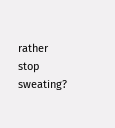rather stop sweating?